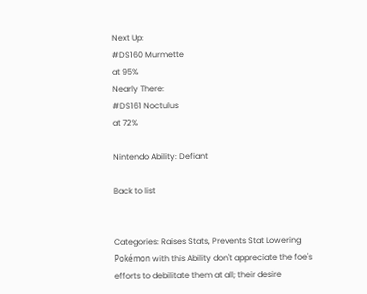Next Up:
#DS160 Murmette
at 95%
Nearly There:
#DS161 Noctulus
at 72%

Nintendo Ability: Defiant

Back to list


Categories: Raises Stats, Prevents Stat Lowering
Pokémon with this Ability don't appreciate the foe's efforts to debilitate them at all; their desire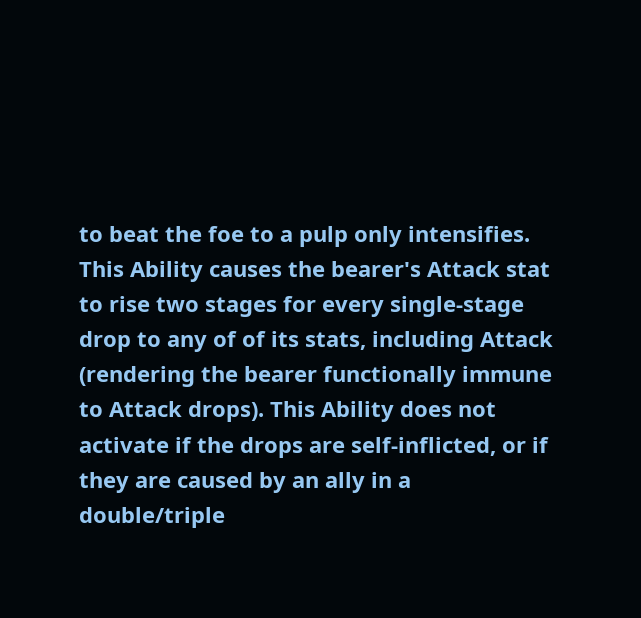to beat the foe to a pulp only intensifies. This Ability causes the bearer's Attack stat to rise two stages for every single-stage drop to any of of its stats, including Attack (rendering the bearer functionally immune to Attack drops). This Ability does not activate if the drops are self-inflicted, or if they are caused by an ally in a double/triple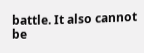battle. It also cannot be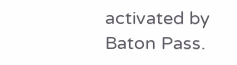activated by Baton Pass.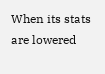When its stats are lowered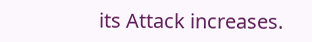its Attack increases.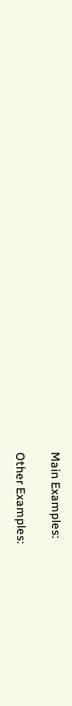Main Examples:

Other Examples: